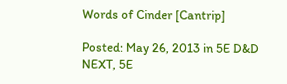Words of Cinder [Cantrip]

Posted: May 26, 2013 in 5E D&D NEXT, 5E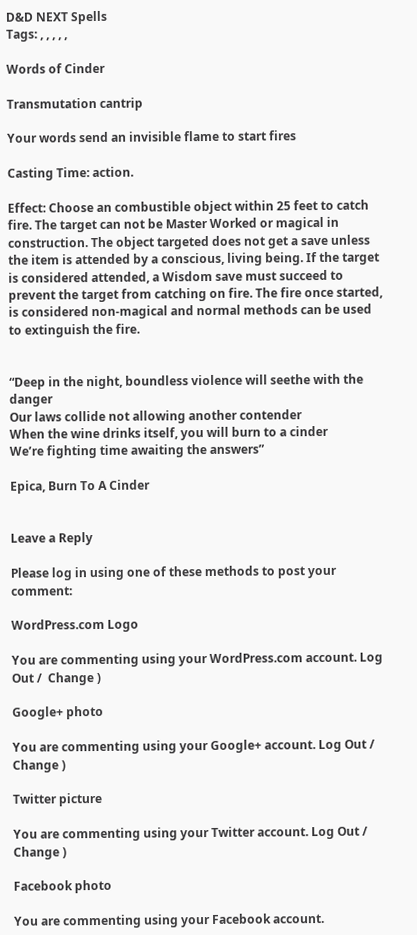D&D NEXT Spells
Tags: , , , , ,

Words of Cinder

Transmutation cantrip

Your words send an invisible flame to start fires

Casting Time: action.

Effect: Choose an combustible object within 25 feet to catch fire. The target can not be Master Worked or magical in construction. The object targeted does not get a save unless the item is attended by a conscious, living being. If the target is considered attended, a Wisdom save must succeed to prevent the target from catching on fire. The fire once started, is considered non-magical and normal methods can be used to extinguish the fire.


“Deep in the night, boundless violence will seethe with the danger
Our laws collide not allowing another contender
When the wine drinks itself, you will burn to a cinder
We’re fighting time awaiting the answers”

Epica, Burn To A Cinder


Leave a Reply

Please log in using one of these methods to post your comment:

WordPress.com Logo

You are commenting using your WordPress.com account. Log Out /  Change )

Google+ photo

You are commenting using your Google+ account. Log Out /  Change )

Twitter picture

You are commenting using your Twitter account. Log Out /  Change )

Facebook photo

You are commenting using your Facebook account.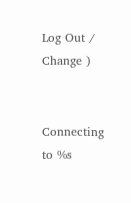Log Out /  Change )


Connecting to %s